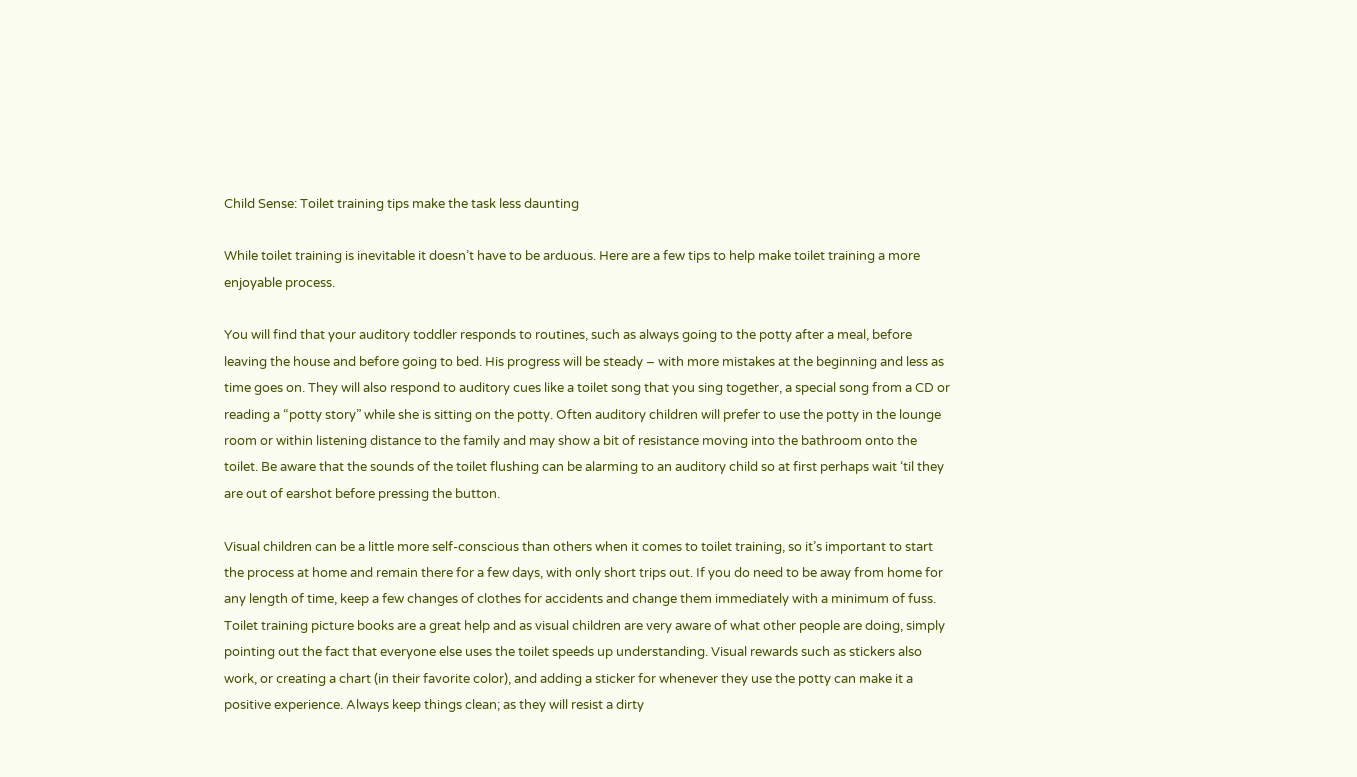Child Sense: Toilet training tips make the task less daunting

While toilet training is inevitable it doesn’t have to be arduous. Here are a few tips to help make toilet training a more enjoyable process.

You will find that your auditory toddler responds to routines, such as always going to the potty after a meal, before leaving the house and before going to bed. His progress will be steady – with more mistakes at the beginning and less as time goes on. They will also respond to auditory cues like a toilet song that you sing together, a special song from a CD or reading a “potty story” while she is sitting on the potty. Often auditory children will prefer to use the potty in the lounge room or within listening distance to the family and may show a bit of resistance moving into the bathroom onto the toilet. Be aware that the sounds of the toilet flushing can be alarming to an auditory child so at first perhaps wait ‘til they are out of earshot before pressing the button.

Visual children can be a little more self-conscious than others when it comes to toilet training, so it’s important to start the process at home and remain there for a few days, with only short trips out. If you do need to be away from home for any length of time, keep a few changes of clothes for accidents and change them immediately with a minimum of fuss. Toilet training picture books are a great help and as visual children are very aware of what other people are doing, simply pointing out the fact that everyone else uses the toilet speeds up understanding. Visual rewards such as stickers also work, or creating a chart (in their favorite color), and adding a sticker for whenever they use the potty can make it a positive experience. Always keep things clean; as they will resist a dirty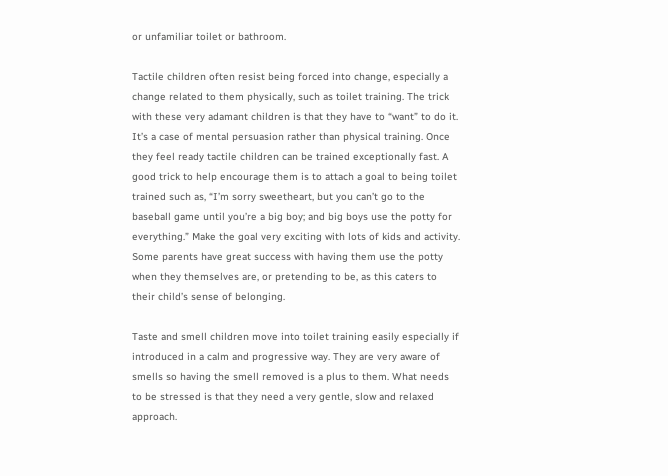or unfamiliar toilet or bathroom.

Tactile children often resist being forced into change, especially a change related to them physically, such as toilet training. The trick with these very adamant children is that they have to “want” to do it. It’s a case of mental persuasion rather than physical training. Once they feel ready tactile children can be trained exceptionally fast. A good trick to help encourage them is to attach a goal to being toilet trained such as, “I’m sorry sweetheart, but you can’t go to the baseball game until you’re a big boy; and big boys use the potty for everything.” Make the goal very exciting with lots of kids and activity. Some parents have great success with having them use the potty when they themselves are, or pretending to be, as this caters to their child’s sense of belonging.

Taste and smell children move into toilet training easily especially if introduced in a calm and progressive way. They are very aware of smells so having the smell removed is a plus to them. What needs to be stressed is that they need a very gentle, slow and relaxed approach.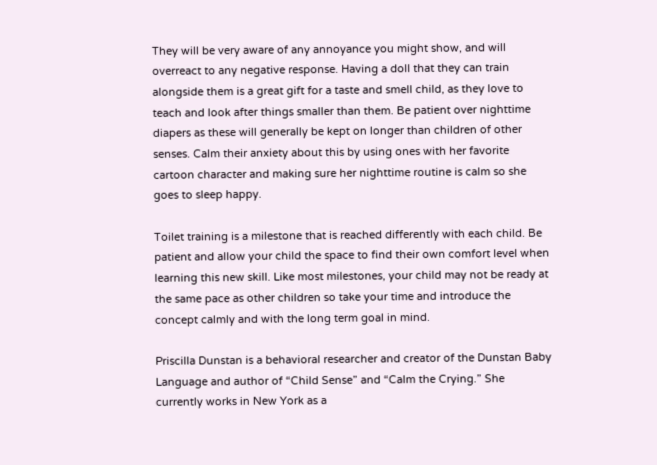They will be very aware of any annoyance you might show, and will overreact to any negative response. Having a doll that they can train alongside them is a great gift for a taste and smell child, as they love to teach and look after things smaller than them. Be patient over nighttime diapers as these will generally be kept on longer than children of other senses. Calm their anxiety about this by using ones with her favorite cartoon character and making sure her nighttime routine is calm so she goes to sleep happy.

Toilet training is a milestone that is reached differently with each child. Be patient and allow your child the space to find their own comfort level when learning this new skill. Like most milestones, your child may not be ready at the same pace as other children so take your time and introduce the concept calmly and with the long term goal in mind.

Priscilla Dunstan is a behavioral researcher and creator of the Dunstan Baby Language and author of “Child Sense” and “Calm the Crying.” She currently works in New York as a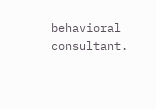behavioral consultant.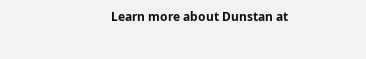Learn more about Dunstan at